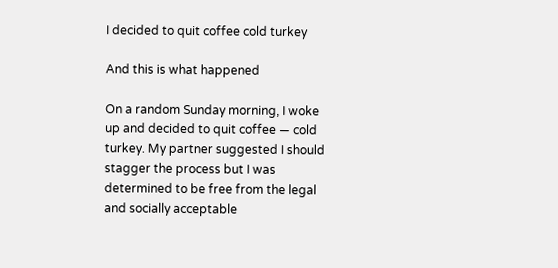I decided to quit coffee cold turkey

And this is what happened

On a random Sunday morning, I woke up and decided to quit coffee — cold turkey. My partner suggested I should stagger the process but I was determined to be free from the legal and socially acceptable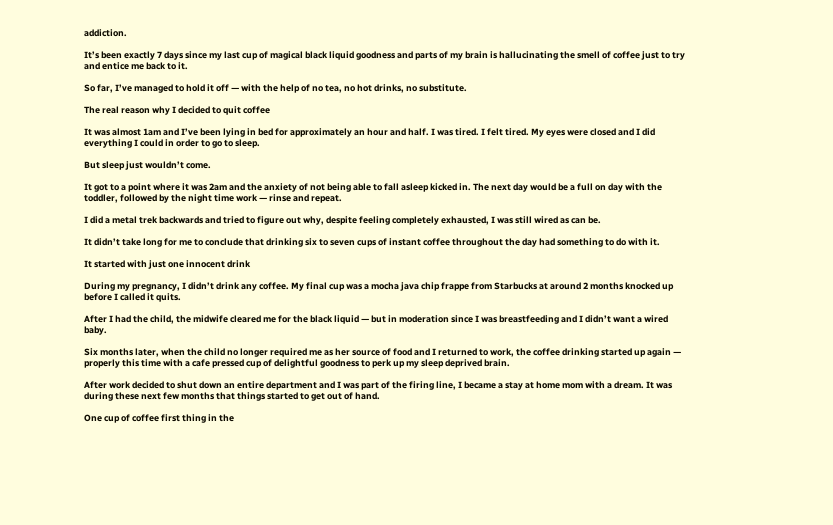addiction.

It’s been exactly 7 days since my last cup of magical black liquid goodness and parts of my brain is hallucinating the smell of coffee just to try and entice me back to it.

So far, I’ve managed to hold it off — with the help of no tea, no hot drinks, no substitute.

The real reason why I decided to quit coffee

It was almost 1am and I’ve been lying in bed for approximately an hour and half. I was tired. I felt tired. My eyes were closed and I did everything I could in order to go to sleep.

But sleep just wouldn’t come.

It got to a point where it was 2am and the anxiety of not being able to fall asleep kicked in. The next day would be a full on day with the toddler, followed by the night time work — rinse and repeat.

I did a metal trek backwards and tried to figure out why, despite feeling completely exhausted, I was still wired as can be.

It didn’t take long for me to conclude that drinking six to seven cups of instant coffee throughout the day had something to do with it.

It started with just one innocent drink

During my pregnancy, I didn’t drink any coffee. My final cup was a mocha java chip frappe from Starbucks at around 2 months knocked up before I called it quits.

After I had the child, the midwife cleared me for the black liquid — but in moderation since I was breastfeeding and I didn’t want a wired baby.

Six months later, when the child no longer required me as her source of food and I returned to work, the coffee drinking started up again — properly this time with a cafe pressed cup of delightful goodness to perk up my sleep deprived brain.

After work decided to shut down an entire department and I was part of the firing line, I became a stay at home mom with a dream. It was during these next few months that things started to get out of hand.

One cup of coffee first thing in the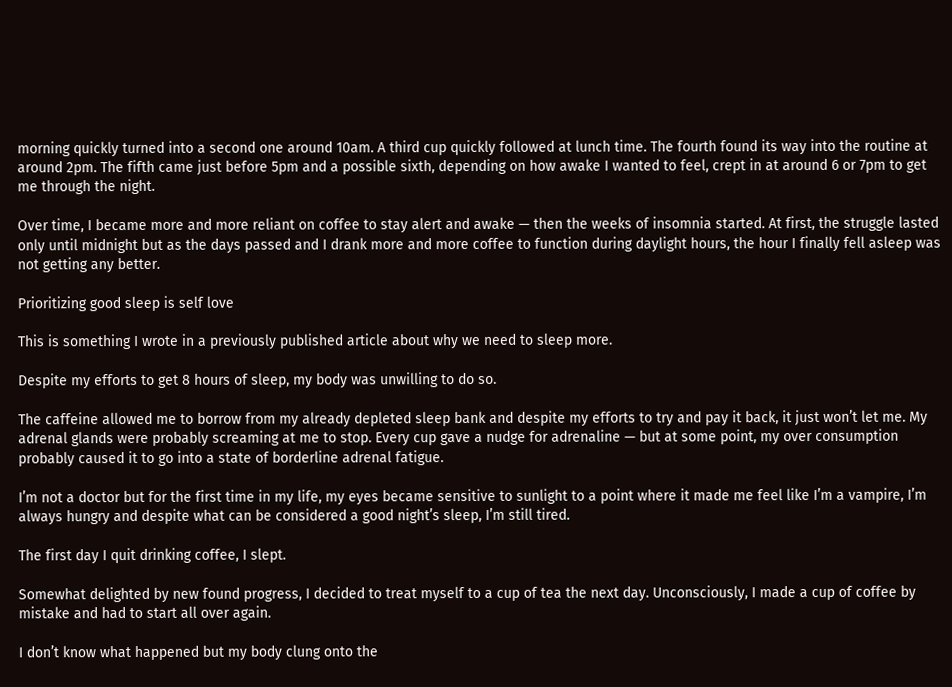morning quickly turned into a second one around 10am. A third cup quickly followed at lunch time. The fourth found its way into the routine at around 2pm. The fifth came just before 5pm and a possible sixth, depending on how awake I wanted to feel, crept in at around 6 or 7pm to get me through the night.

Over time, I became more and more reliant on coffee to stay alert and awake — then the weeks of insomnia started. At first, the struggle lasted only until midnight but as the days passed and I drank more and more coffee to function during daylight hours, the hour I finally fell asleep was not getting any better.

Prioritizing good sleep is self love

This is something I wrote in a previously published article about why we need to sleep more.

Despite my efforts to get 8 hours of sleep, my body was unwilling to do so.

The caffeine allowed me to borrow from my already depleted sleep bank and despite my efforts to try and pay it back, it just won’t let me. My adrenal glands were probably screaming at me to stop. Every cup gave a nudge for adrenaline — but at some point, my over consumption probably caused it to go into a state of borderline adrenal fatigue.

I’m not a doctor but for the first time in my life, my eyes became sensitive to sunlight to a point where it made me feel like I’m a vampire, I’m always hungry and despite what can be considered a good night’s sleep, I’m still tired.

The first day I quit drinking coffee, I slept.

Somewhat delighted by new found progress, I decided to treat myself to a cup of tea the next day. Unconsciously, I made a cup of coffee by mistake and had to start all over again.

I don’t know what happened but my body clung onto the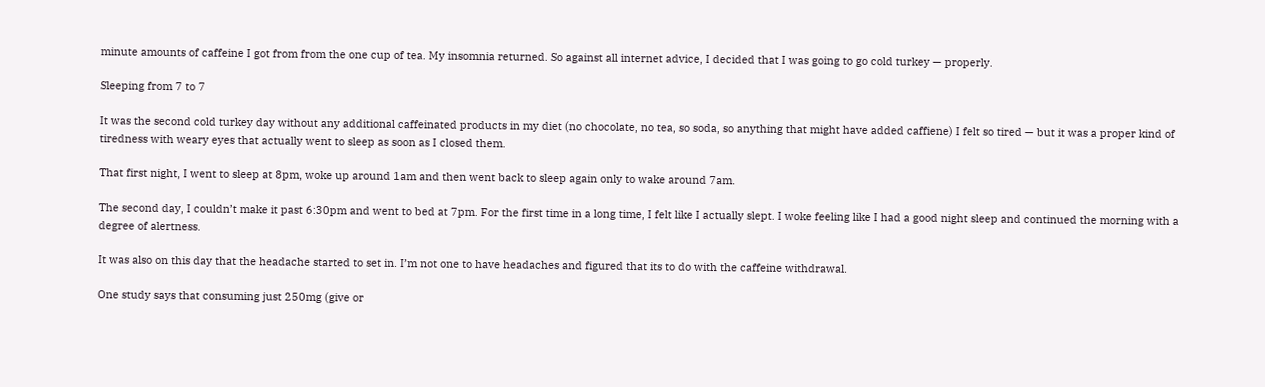minute amounts of caffeine I got from from the one cup of tea. My insomnia returned. So against all internet advice, I decided that I was going to go cold turkey — properly.

Sleeping from 7 to 7

It was the second cold turkey day without any additional caffeinated products in my diet (no chocolate, no tea, so soda, so anything that might have added caffiene) I felt so tired — but it was a proper kind of tiredness with weary eyes that actually went to sleep as soon as I closed them.

That first night, I went to sleep at 8pm, woke up around 1am and then went back to sleep again only to wake around 7am.

The second day, I couldn’t make it past 6:30pm and went to bed at 7pm. For the first time in a long time, I felt like I actually slept. I woke feeling like I had a good night sleep and continued the morning with a degree of alertness.

It was also on this day that the headache started to set in. I’m not one to have headaches and figured that its to do with the caffeine withdrawal.

One study says that consuming just 250mg (give or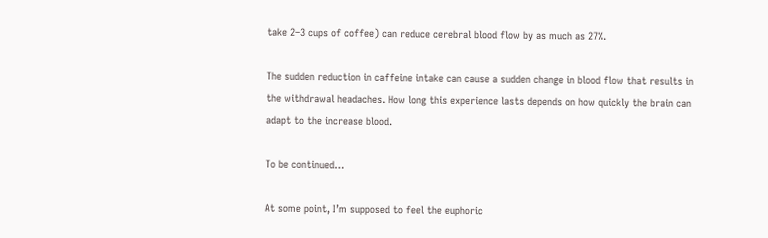take 2–3 cups of coffee) can reduce cerebral blood flow by as much as 27%.

The sudden reduction in caffeine intake can cause a sudden change in blood flow that results in the withdrawal headaches. How long this experience lasts depends on how quickly the brain can adapt to the increase blood.

To be continued…

At some point, I’m supposed to feel the euphoric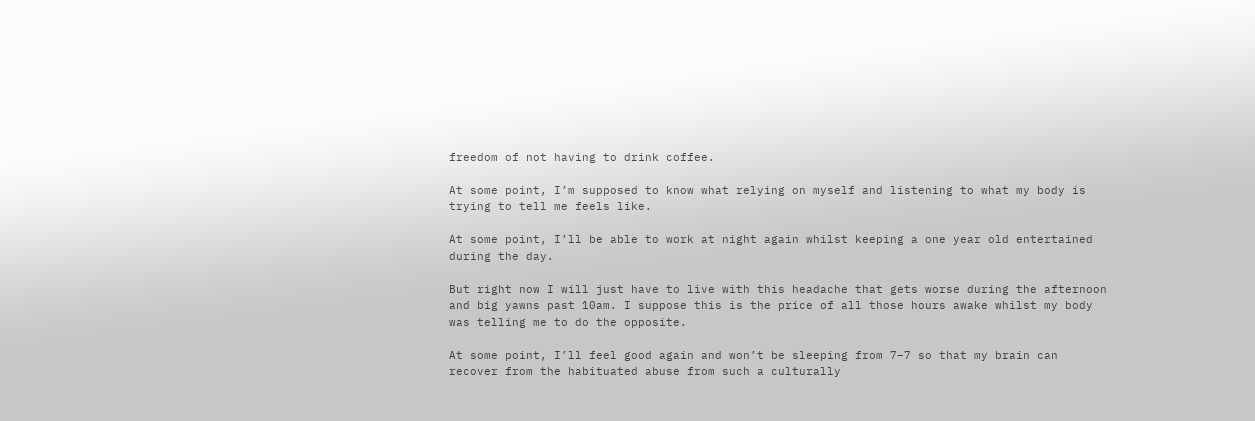freedom of not having to drink coffee.

At some point, I’m supposed to know what relying on myself and listening to what my body is trying to tell me feels like.

At some point, I’ll be able to work at night again whilst keeping a one year old entertained during the day.

But right now I will just have to live with this headache that gets worse during the afternoon and big yawns past 10am. I suppose this is the price of all those hours awake whilst my body was telling me to do the opposite.

At some point, I’ll feel good again and won’t be sleeping from 7–7 so that my brain can recover from the habituated abuse from such a culturally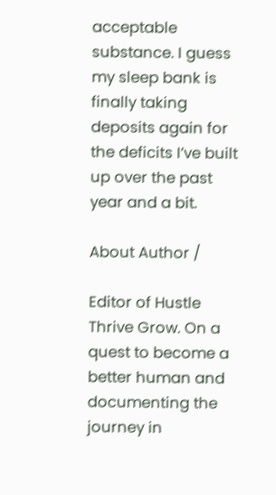acceptable substance. I guess my sleep bank is finally taking deposits again for the deficits I’ve built up over the past year and a bit.

About Author /

Editor of Hustle Thrive Grow. On a quest to become a better human and documenting the journey in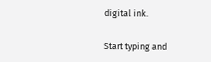digital ink.

Start typing and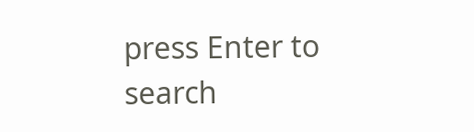press Enter to search